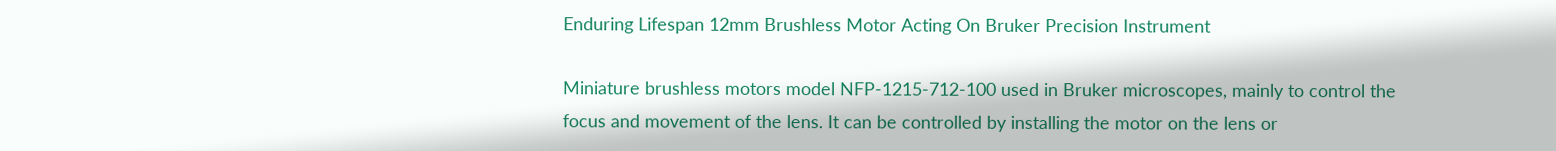Enduring Lifespan 12mm Brushless Motor Acting On Bruker Precision Instrument

Miniature brushless motors model NFP-1215-712-100 used in Bruker microscopes, mainly to control the focus and movement of the lens. It can be controlled by installing the motor on the lens or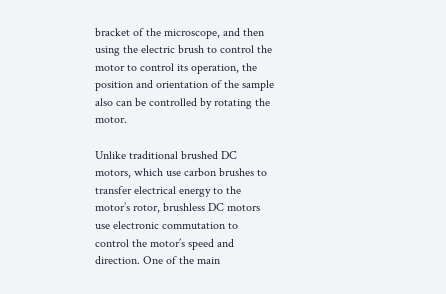bracket of the microscope, and then using the electric brush to control the motor to control its operation, the position and orientation of the sample also can be controlled by rotating the motor.

Unlike traditional brushed DC motors, which use carbon brushes to transfer electrical energy to the motor’s rotor, brushless DC motors use electronic commutation to control the motor’s speed and direction. One of the main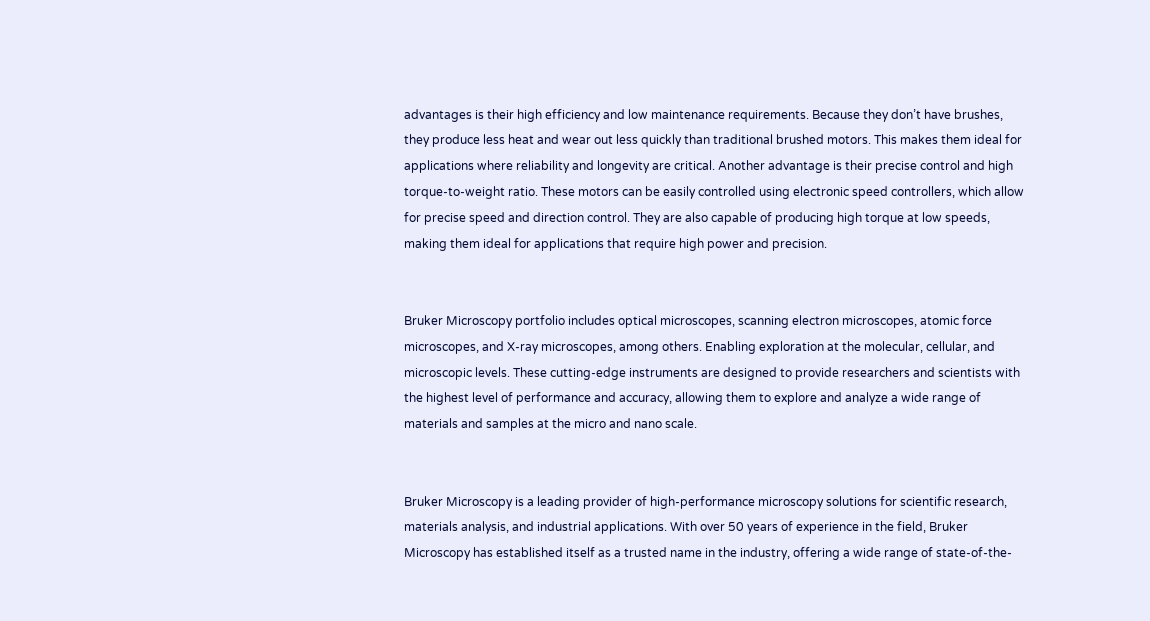advantages is their high efficiency and low maintenance requirements. Because they don’t have brushes, they produce less heat and wear out less quickly than traditional brushed motors. This makes them ideal for applications where reliability and longevity are critical. Another advantage is their precise control and high torque-to-weight ratio. These motors can be easily controlled using electronic speed controllers, which allow for precise speed and direction control. They are also capable of producing high torque at low speeds, making them ideal for applications that require high power and precision.


Bruker Microscopy portfolio includes optical microscopes, scanning electron microscopes, atomic force microscopes, and X-ray microscopes, among others. Enabling exploration at the molecular, cellular, and microscopic levels. These cutting-edge instruments are designed to provide researchers and scientists with the highest level of performance and accuracy, allowing them to explore and analyze a wide range of materials and samples at the micro and nano scale.


Bruker Microscopy is a leading provider of high-performance microscopy solutions for scientific research, materials analysis, and industrial applications. With over 50 years of experience in the field, Bruker Microscopy has established itself as a trusted name in the industry, offering a wide range of state-of-the-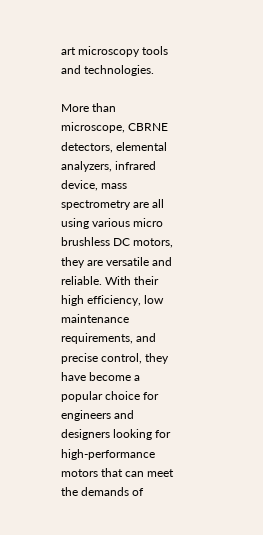art microscopy tools and technologies.

More than microscope, CBRNE detectors, elemental analyzers, infrared device, mass spectrometry are all using various micro brushless DC motors, they are versatile and reliable. With their high efficiency, low maintenance requirements, and precise control, they have become a popular choice for engineers and designers looking for high-performance motors that can meet the demands of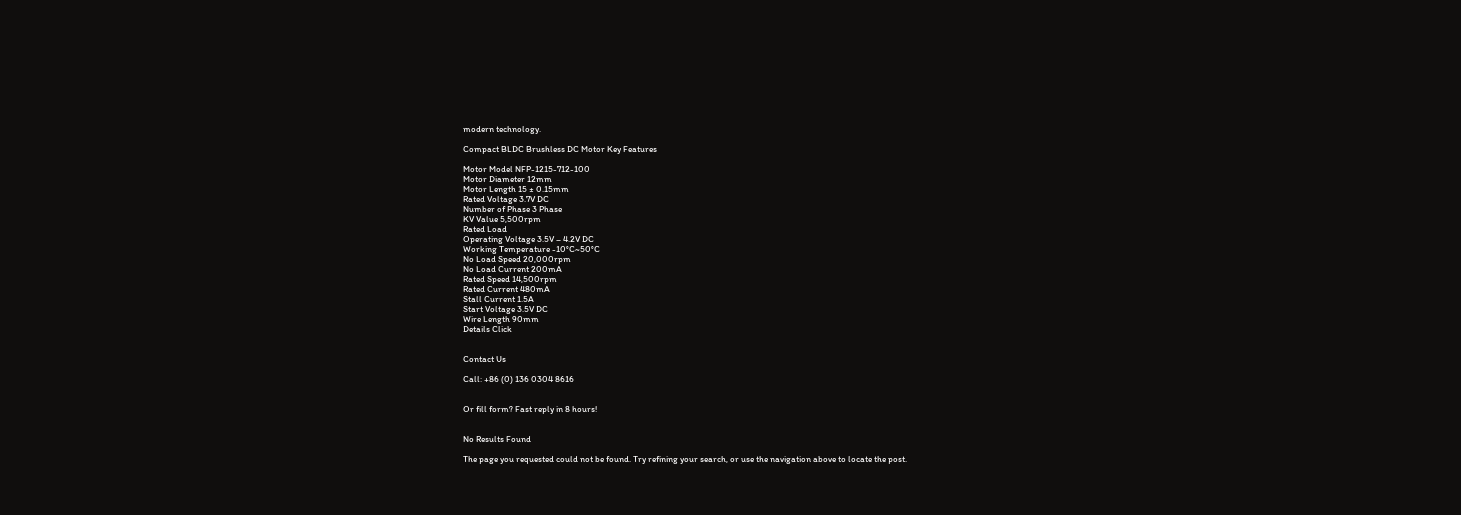modern technology.

Compact BLDC Brushless DC Motor Key Features

Motor Model NFP-1215-712-100
Motor Diameter 12mm
Motor Length 15 ± 0.15mm
Rated Voltage 3.7V DC
Number of Phase 3 Phase
KV Value 5,500rpm
Rated Load
Operating Voltage 3.5V – 4.2V DC
Working Temperature -10°C~50°C
No Load Speed 20,000rpm
No Load Current 200mA
Rated Speed 14,500rpm
Rated Current 480mA
Stall Current 1.5A
Start Voltage 3.5V DC
Wire Length 90mm
Details Click


Contact Us

Call: +86 (0) 136 0304 8616


Or fill form? Fast reply in 8 hours!


No Results Found

The page you requested could not be found. Try refining your search, or use the navigation above to locate the post.